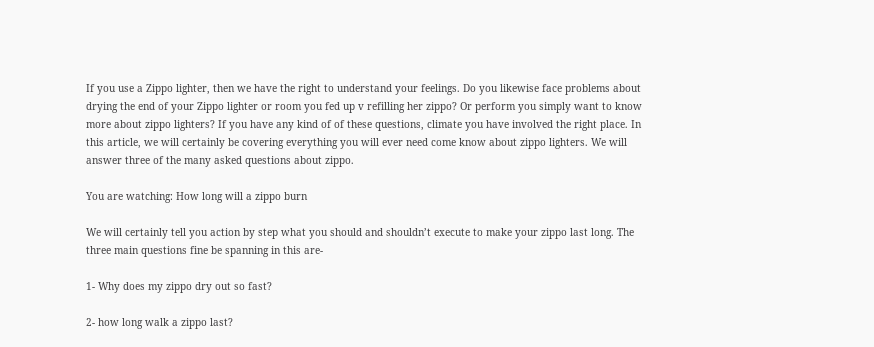If you use a Zippo lighter, then we have the right to understand your feelings. Do you likewise face problems about drying the end of your Zippo lighter or room you fed up v refilling her zippo? Or perform you simply want to know more about zippo lighters? If you have any kind of of these questions, climate you have involved the right place. In this article, we will certainly be covering everything you will ever need come know about zippo lighters. We will answer three of the many asked questions about zippo.

You are watching: How long will a zippo burn

We will certainly tell you action by step what you should and shouldn’t execute to make your zippo last long. The three main questions fine be spanning in this are-

1- Why does my zippo dry out so fast?

2- how long walk a zippo last?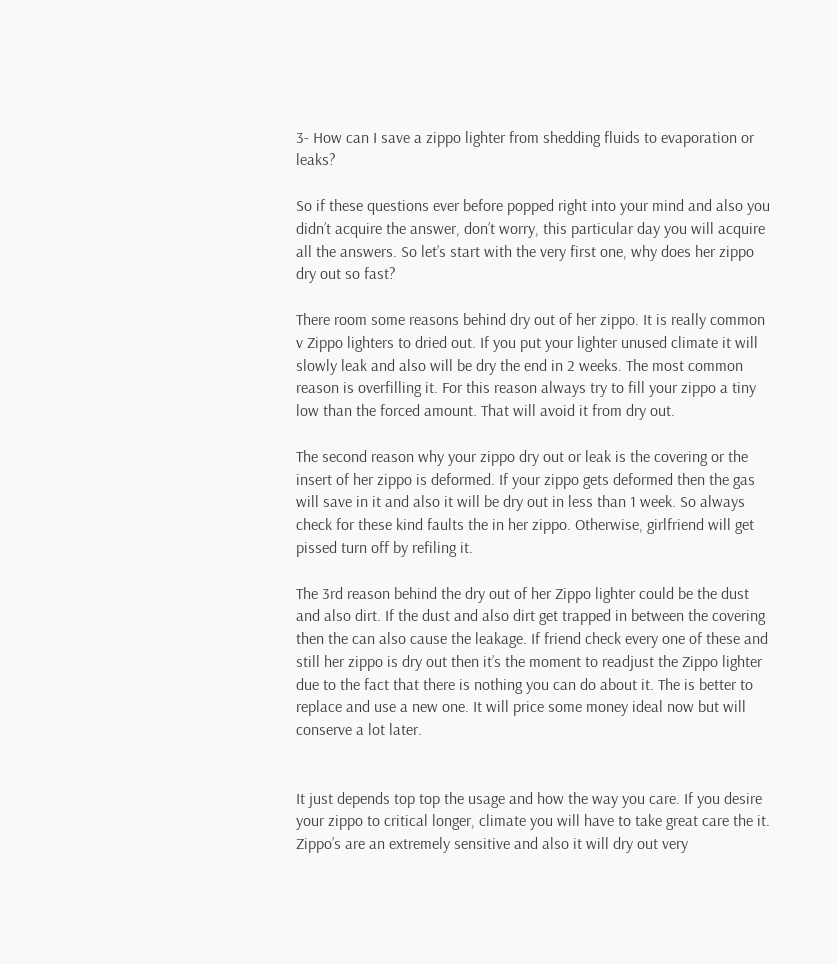3- How can I save a zippo lighter from shedding fluids to evaporation or leaks?

So if these questions ever before popped right into your mind and also you didn’t acquire the answer, don’t worry, this particular day you will acquire all the answers. So let’s start with the very first one, why does her zippo dry out so fast?

There room some reasons behind dry out of her zippo. It is really common v Zippo lighters to dried out. If you put your lighter unused climate it will slowly leak and also will be dry the end in 2 weeks. The most common reason is overfilling it. For this reason always try to fill your zippo a tiny low than the forced amount. That will avoid it from dry out.

The second reason why your zippo dry out or leak is the covering or the insert of her zippo is deformed. If your zippo gets deformed then the gas will save in it and also it will be dry out in less than 1 week. So always check for these kind faults the in her zippo. Otherwise, girlfriend will get pissed turn off by refiling it.

The 3rd reason behind the dry out of her Zippo lighter could be the dust and also dirt. If the dust and also dirt get trapped in between the covering then the can also cause the leakage. If friend check every one of these and still her zippo is dry out then it’s the moment to readjust the Zippo lighter due to the fact that there is nothing you can do about it. The is better to replace and use a new one. It will price some money ideal now but will conserve a lot later.


It just depends top top the usage and how the way you care. If you desire your zippo to critical longer, climate you will have to take great care the it. Zippo’s are an extremely sensitive and also it will dry out very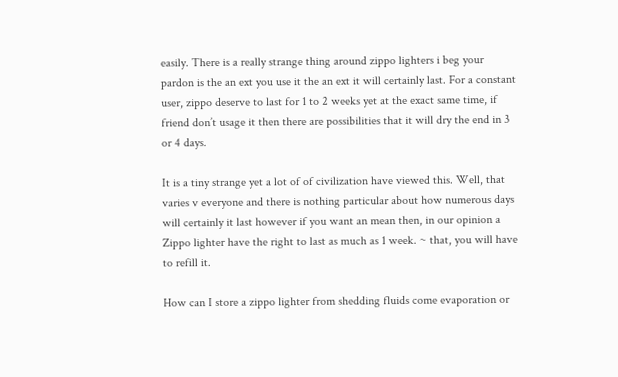easily. There is a really strange thing around zippo lighters i beg your pardon is the an ext you use it the an ext it will certainly last. For a constant user, zippo deserve to last for 1 to 2 weeks yet at the exact same time, if friend don’t usage it then there are possibilities that it will dry the end in 3 or 4 days.

It is a tiny strange yet a lot of of civilization have viewed this. Well, that varies v everyone and there is nothing particular about how numerous days will certainly it last however if you want an mean then, in our opinion a Zippo lighter have the right to last as much as 1 week. ~ that, you will have to refill it.

How can I store a zippo lighter from shedding fluids come evaporation or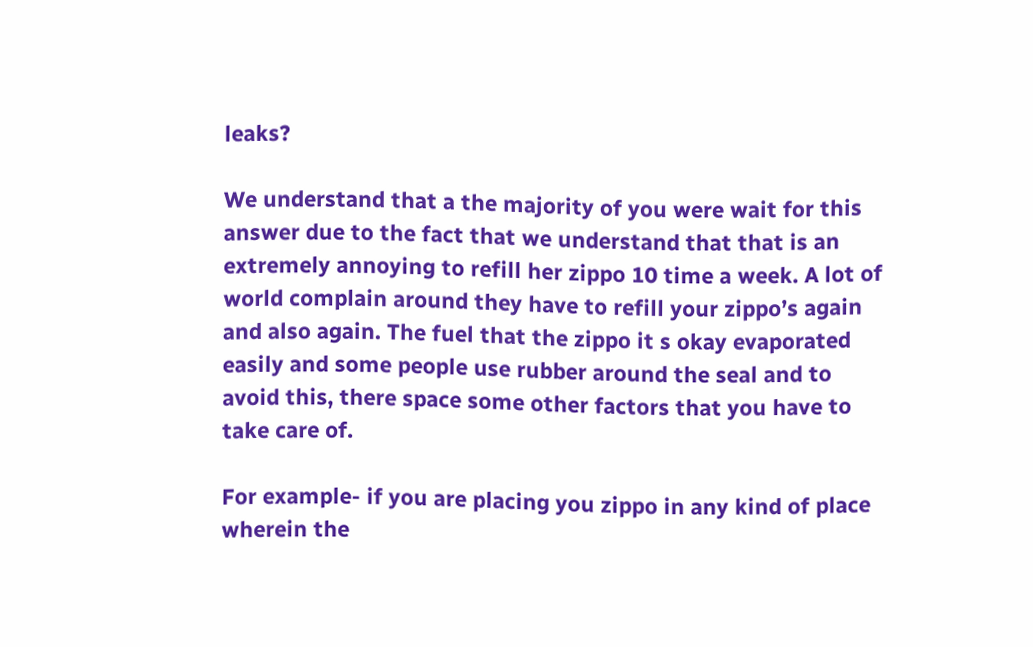leaks?

We understand that a the majority of you were wait for this answer due to the fact that we understand that that is an extremely annoying to refill her zippo 10 time a week. A lot of world complain around they have to refill your zippo’s again and also again. The fuel that the zippo it s okay evaporated easily and some people use rubber around the seal and to avoid this, there space some other factors that you have to take care of.

For example- if you are placing you zippo in any kind of place wherein the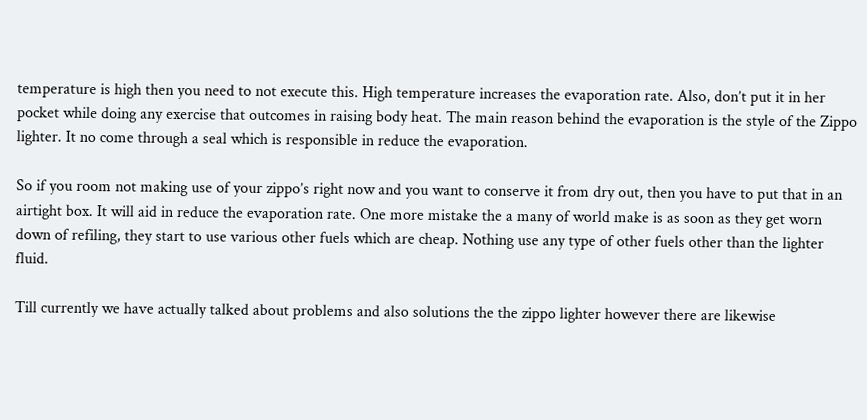temperature is high then you need to not execute this. High temperature increases the evaporation rate. Also, don’t put it in her pocket while doing any exercise that outcomes in raising body heat. The main reason behind the evaporation is the style of the Zippo lighter. It no come through a seal which is responsible in reduce the evaporation.

So if you room not making use of your zippo’s right now and you want to conserve it from dry out, then you have to put that in an airtight box. It will aid in reduce the evaporation rate. One more mistake the a many of world make is as soon as they get worn down of refiling, they start to use various other fuels which are cheap. Nothing use any type of other fuels other than the lighter fluid.

Till currently we have actually talked about problems and also solutions the the zippo lighter however there are likewise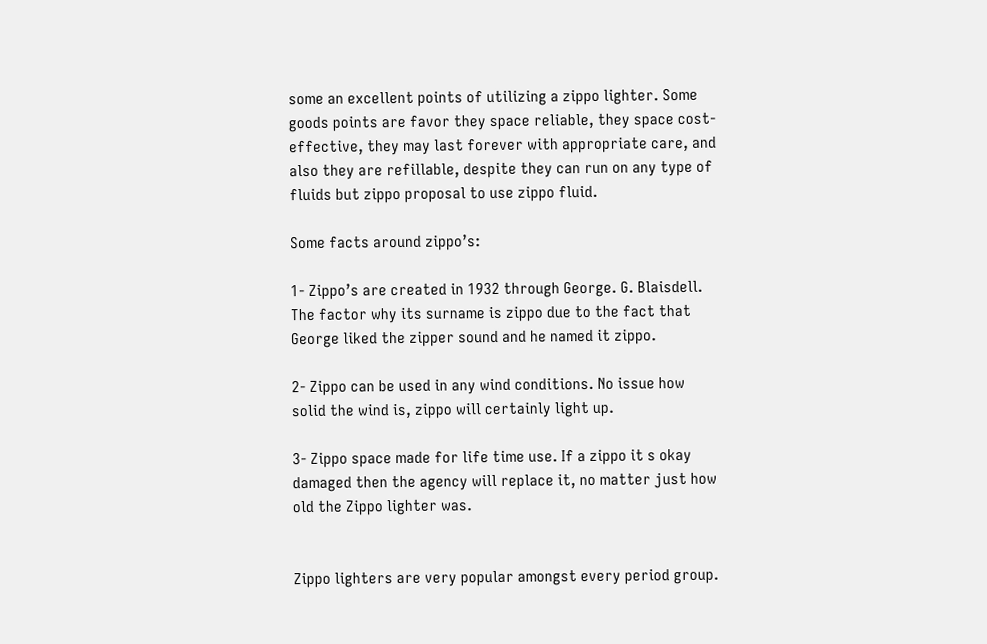some an excellent points of utilizing a zippo lighter. Some goods points are favor they space reliable, they space cost-effective, they may last forever with appropriate care, and also they are refillable, despite they can run on any type of fluids but zippo proposal to use zippo fluid.

Some facts around zippo’s:

1- Zippo’s are created in 1932 through George. G. Blaisdell. The factor why its surname is zippo due to the fact that George liked the zipper sound and he named it zippo.

2- Zippo can be used in any wind conditions. No issue how solid the wind is, zippo will certainly light up.

3- Zippo space made for life time use. If a zippo it s okay damaged then the agency will replace it, no matter just how old the Zippo lighter was.


Zippo lighters are very popular amongst every period group.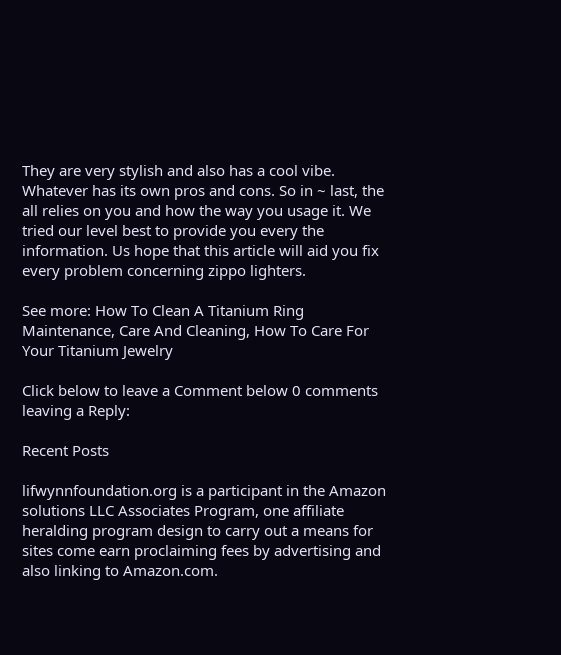They are very stylish and also has a cool vibe. Whatever has its own pros and cons. So in ~ last, the all relies on you and how the way you usage it. We tried our level best to provide you every the information. Us hope that this article will aid you fix every problem concerning zippo lighters.

See more: How To Clean A Titanium Ring Maintenance, Care And Cleaning, How To Care For Your Titanium Jewelry

Click below to leave a Comment below 0 comments
leaving a Reply:

Recent Posts

lifwynnfoundation.org is a participant in the Amazon solutions LLC Associates Program, one affiliate heralding program design to carry out a means for sites come earn proclaiming fees by advertising and also linking to Amazon.com.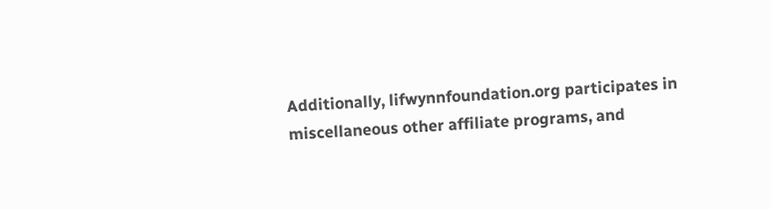Additionally, lifwynnfoundation.org participates in miscellaneous other affiliate programs, and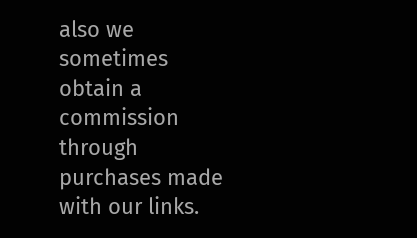also we sometimes obtain a commission through purchases made with our links.